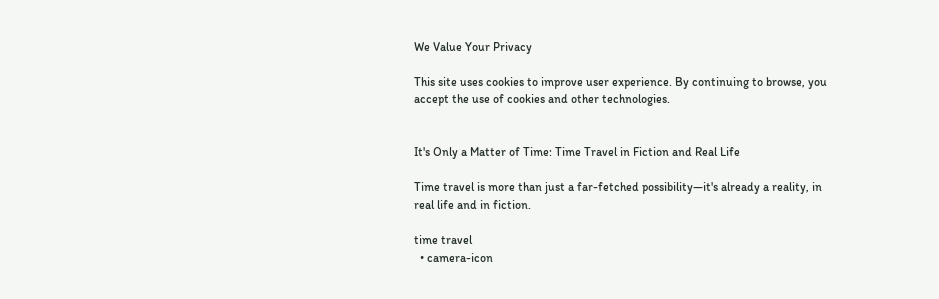We Value Your Privacy

This site uses cookies to improve user experience. By continuing to browse, you accept the use of cookies and other technologies.


It's Only a Matter of Time: Time Travel in Fiction and Real Life

Time travel is more than just a far-fetched possibility—it's already a reality, in real life and in fiction.

time travel
  • camera-icon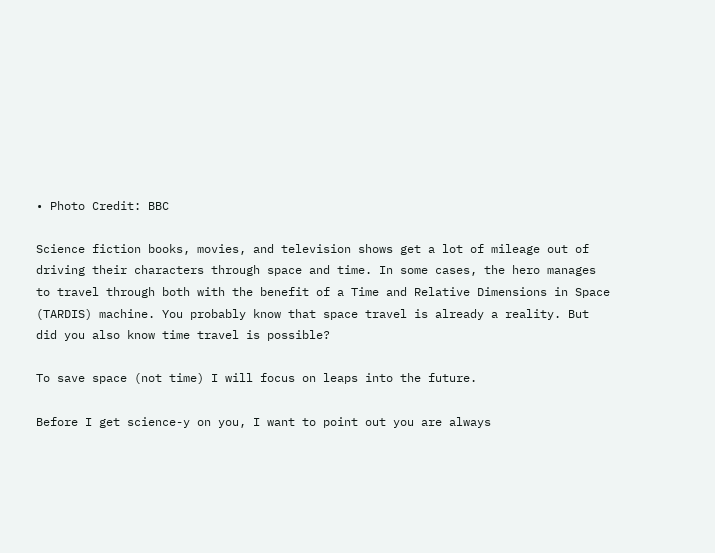• Photo Credit: BBC

Science fiction books, movies, and television shows get a lot of mileage out of driving their characters through space and time. In some cases, the hero manages to travel through both with the benefit of a Time and Relative Dimensions in Space (TARDIS) machine. You probably know that space travel is already a reality. But did you also know time travel is possible?

To save space (not time) I will focus on leaps into the future.

Before I get science-y on you, I want to point out you are always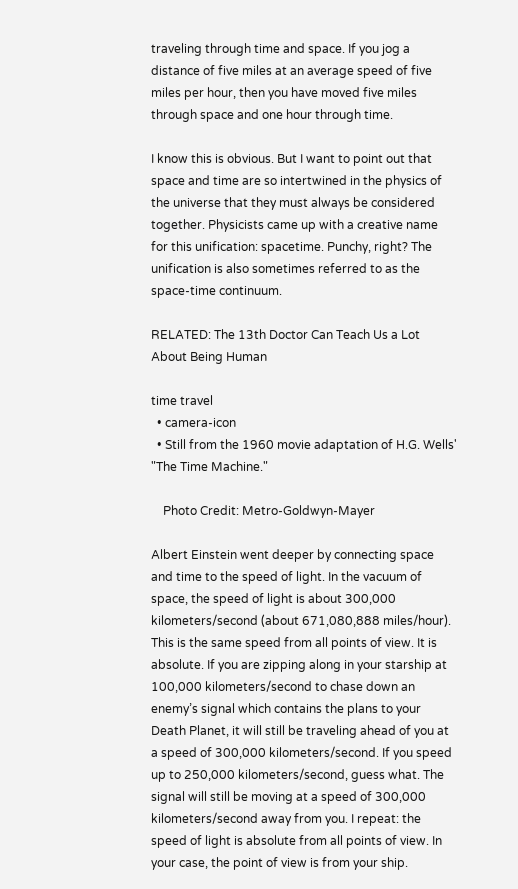traveling through time and space. If you jog a distance of five miles at an average speed of five miles per hour, then you have moved five miles through space and one hour through time.

I know this is obvious. But I want to point out that space and time are so intertwined in the physics of the universe that they must always be considered together. Physicists came up with a creative name for this unification: spacetime. Punchy, right? The unification is also sometimes referred to as the space-time continuum.

RELATED: The 13th Doctor Can Teach Us a Lot About Being Human

time travel
  • camera-icon
  • Still from the 1960 movie adaptation of H.G. Wells' "The Time Machine."

    Photo Credit: Metro-Goldwyn-Mayer

Albert Einstein went deeper by connecting space and time to the speed of light. In the vacuum of space, the speed of light is about 300,000 kilometers/second (about 671,080,888 miles/hour). This is the same speed from all points of view. It is absolute. If you are zipping along in your starship at 100,000 kilometers/second to chase down an enemy’s signal which contains the plans to your Death Planet, it will still be traveling ahead of you at a speed of 300,000 kilometers/second. If you speed up to 250,000 kilometers/second, guess what. The signal will still be moving at a speed of 300,000 kilometers/second away from you. I repeat: the speed of light is absolute from all points of view. In your case, the point of view is from your ship.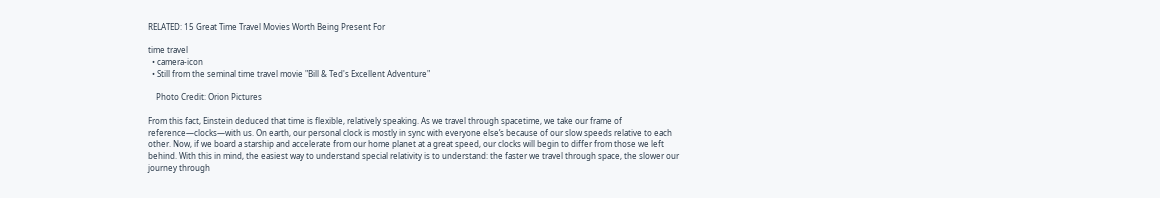RELATED: 15 Great Time Travel Movies Worth Being Present For

time travel
  • camera-icon
  • Still from the seminal time travel movie "Bill & Ted's Excellent Adventure"

    Photo Credit: Orion Pictures

From this fact, Einstein deduced that time is flexible, relatively speaking. As we travel through spacetime, we take our frame of reference—clocks—with us. On earth, our personal clock is mostly in sync with everyone else’s because of our slow speeds relative to each other. Now, if we board a starship and accelerate from our home planet at a great speed, our clocks will begin to differ from those we left behind. With this in mind, the easiest way to understand special relativity is to understand: the faster we travel through space, the slower our journey through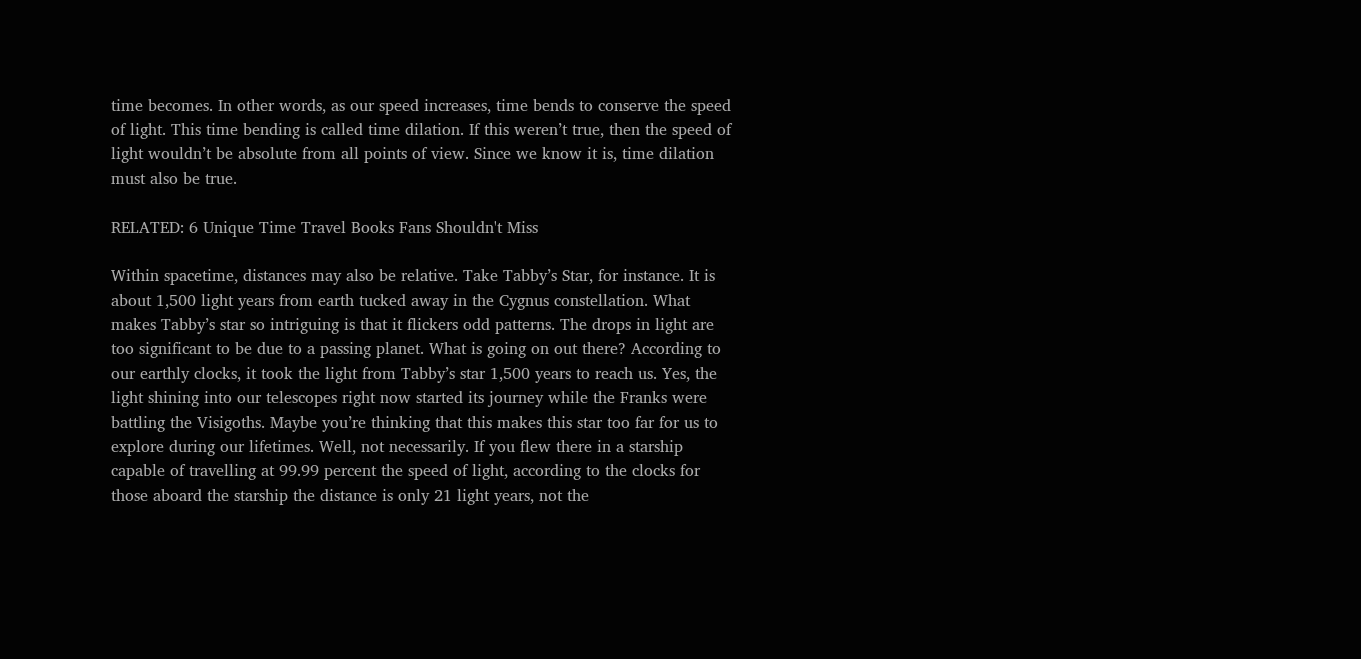time becomes. In other words, as our speed increases, time bends to conserve the speed of light. This time bending is called time dilation. If this weren’t true, then the speed of light wouldn’t be absolute from all points of view. Since we know it is, time dilation must also be true.

RELATED: 6 Unique Time Travel Books Fans Shouldn't Miss

Within spacetime, distances may also be relative. Take Tabby’s Star, for instance. It is about 1,500 light years from earth tucked away in the Cygnus constellation. What makes Tabby’s star so intriguing is that it flickers odd patterns. The drops in light are too significant to be due to a passing planet. What is going on out there? According to our earthly clocks, it took the light from Tabby’s star 1,500 years to reach us. Yes, the light shining into our telescopes right now started its journey while the Franks were battling the Visigoths. Maybe you’re thinking that this makes this star too far for us to explore during our lifetimes. Well, not necessarily. If you flew there in a starship capable of travelling at 99.99 percent the speed of light, according to the clocks for those aboard the starship the distance is only 21 light years, not the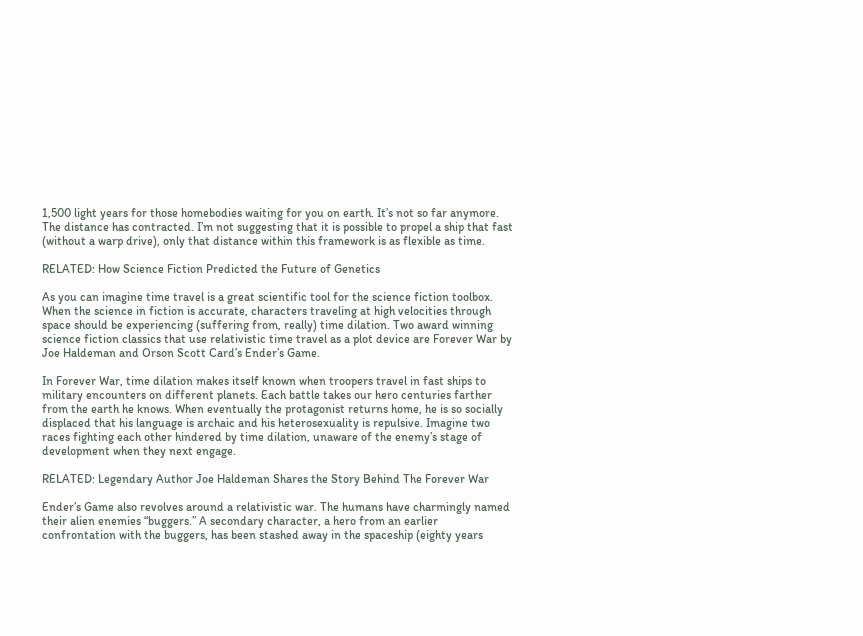1,500 light years for those homebodies waiting for you on earth. It’s not so far anymore. The distance has contracted. I’m not suggesting that it is possible to propel a ship that fast (without a warp drive), only that distance within this framework is as flexible as time.

RELATED: How Science Fiction Predicted the Future of Genetics

As you can imagine time travel is a great scientific tool for the science fiction toolbox. When the science in fiction is accurate, characters traveling at high velocities through space should be experiencing (suffering from, really) time dilation. Two award winning science fiction classics that use relativistic time travel as a plot device are Forever War by Joe Haldeman and Orson Scott Card’s Ender’s Game.

In Forever War, time dilation makes itself known when troopers travel in fast ships to military encounters on different planets. Each battle takes our hero centuries farther from the earth he knows. When eventually the protagonist returns home, he is so socially displaced that his language is archaic and his heterosexuality is repulsive. Imagine two races fighting each other hindered by time dilation, unaware of the enemy’s stage of development when they next engage.

RELATED: Legendary Author Joe Haldeman Shares the Story Behind The Forever War

Ender’s Game also revolves around a relativistic war. The humans have charmingly named their alien enemies “buggers.” A secondary character, a hero from an earlier confrontation with the buggers, has been stashed away in the spaceship (eighty years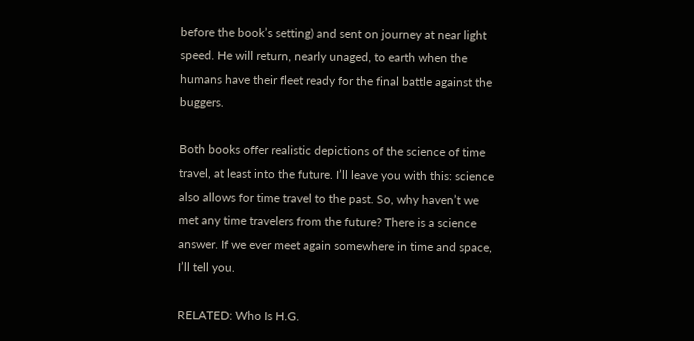before the book’s setting) and sent on journey at near light speed. He will return, nearly unaged, to earth when the humans have their fleet ready for the final battle against the buggers.

Both books offer realistic depictions of the science of time travel, at least into the future. I’ll leave you with this: science also allows for time travel to the past. So, why haven’t we met any time travelers from the future? There is a science answer. If we ever meet again somewhere in time and space, I’ll tell you.

RELATED: Who Is H.G.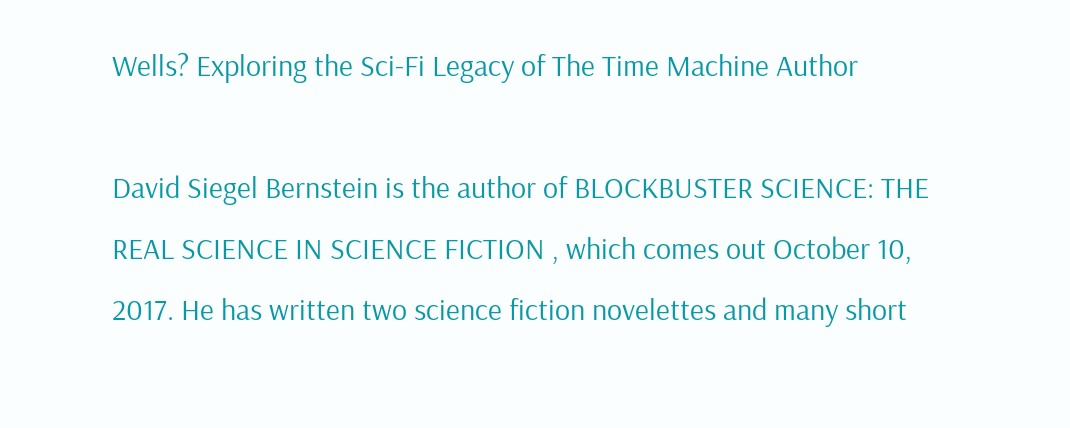Wells? Exploring the Sci-Fi Legacy of The Time Machine Author

David Siegel Bernstein is the author of BLOCKBUSTER SCIENCE: THE REAL SCIENCE IN SCIENCE FICTION , which comes out October 10, 2017. He has written two science fiction novelettes and many short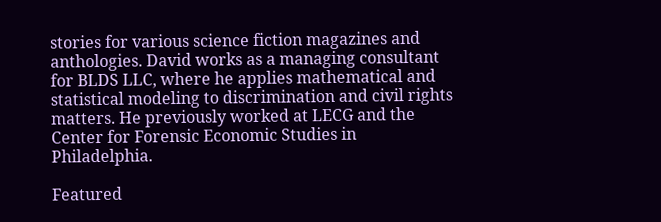stories for various science fiction magazines and anthologies. David works as a managing consultant for BLDS LLC, where he applies mathematical and statistical modeling to discrimination and civil rights matters. He previously worked at LECG and the Center for Forensic Economic Studies in Philadelphia.

Featured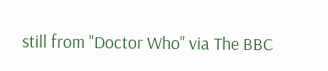still from "Doctor Who" via The BBC